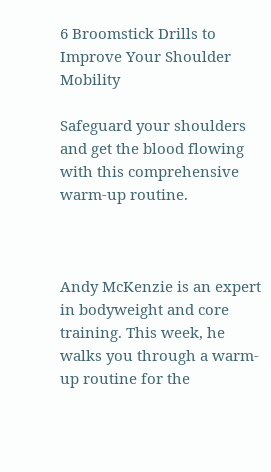6 Broomstick Drills to Improve Your Shoulder Mobility

Safeguard your shoulders and get the blood flowing with this comprehensive warm-up routine.



Andy McKenzie is an expert in bodyweight and core training. This week, he walks you through a warm-up routine for the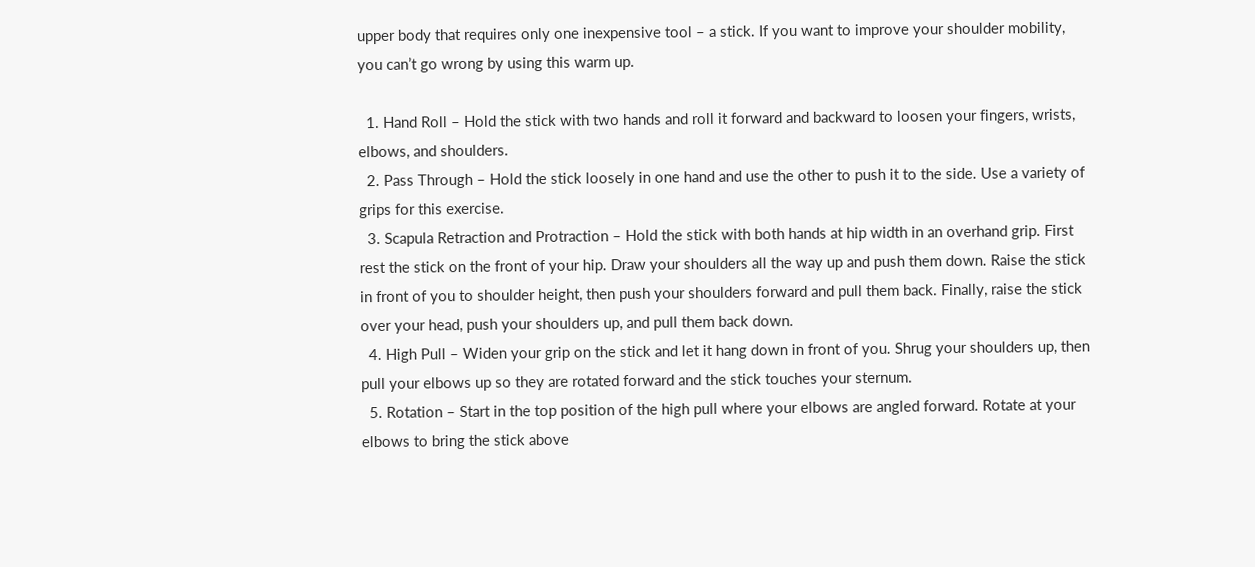upper body that requires only one inexpensive tool – a stick. If you want to improve your shoulder mobility, you can’t go wrong by using this warm up.

  1. Hand Roll – Hold the stick with two hands and roll it forward and backward to loosen your fingers, wrists, elbows, and shoulders.
  2. Pass Through – Hold the stick loosely in one hand and use the other to push it to the side. Use a variety of grips for this exercise.
  3. Scapula Retraction and Protraction – Hold the stick with both hands at hip width in an overhand grip. First rest the stick on the front of your hip. Draw your shoulders all the way up and push them down. Raise the stick in front of you to shoulder height, then push your shoulders forward and pull them back. Finally, raise the stick over your head, push your shoulders up, and pull them back down.
  4. High Pull – Widen your grip on the stick and let it hang down in front of you. Shrug your shoulders up, then pull your elbows up so they are rotated forward and the stick touches your sternum.
  5. Rotation – Start in the top position of the high pull where your elbows are angled forward. Rotate at your elbows to bring the stick above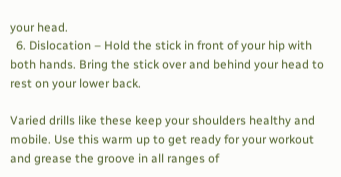your head.
  6. Dislocation – Hold the stick in front of your hip with both hands. Bring the stick over and behind your head to rest on your lower back.

Varied drills like these keep your shoulders healthy and mobile. Use this warm up to get ready for your workout and grease the groove in all ranges of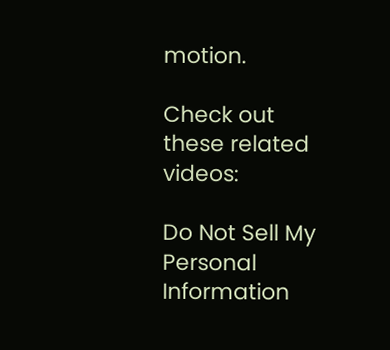motion.

Check out these related videos:

Do Not Sell My Personal Information